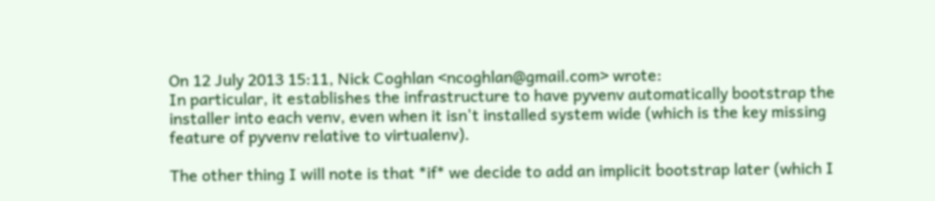On 12 July 2013 15:11, Nick Coghlan <ncoghlan@gmail.com> wrote:
In particular, it establishes the infrastructure to have pyvenv automatically bootstrap the installer into each venv, even when it isn't installed system wide (which is the key missing feature of pyvenv relative to virtualenv).

The other thing I will note is that *if* we decide to add an implicit bootstrap later (which I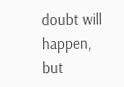doubt will happen, but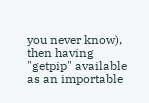you never know), then having "getpip" available as an importable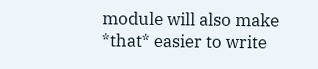module will also make *that* easier to write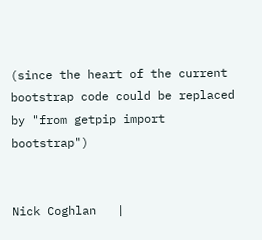(since the heart of the current bootstrap code could be replaced by "from getpip import bootstrap")


Nick Coghlan   |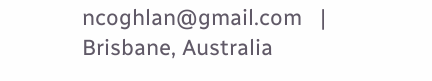ncoghlan@gmail.com   |   Brisbane, Australia